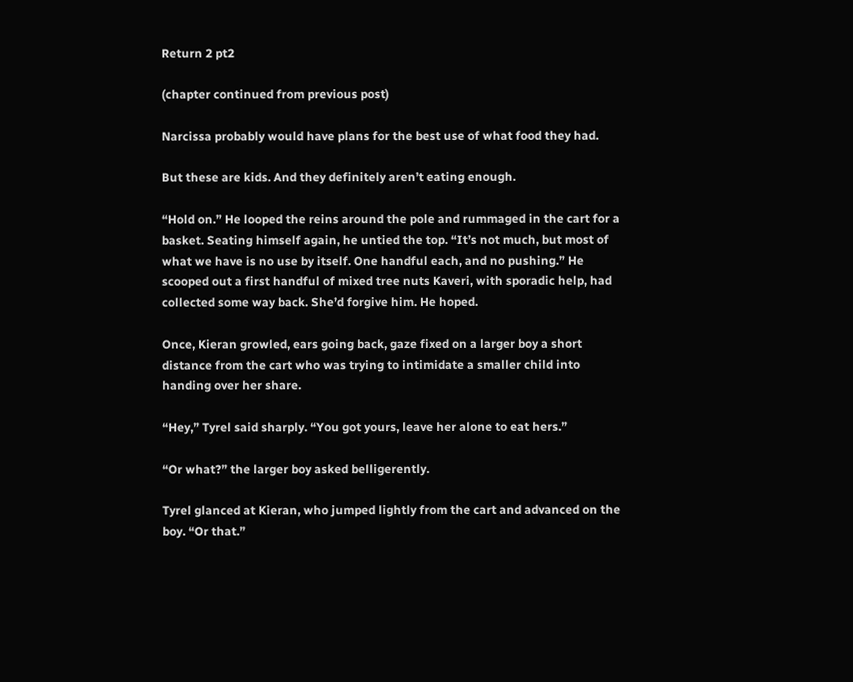Return 2 pt2

(chapter continued from previous post)

Narcissa probably would have plans for the best use of what food they had.

But these are kids. And they definitely aren’t eating enough.

“Hold on.” He looped the reins around the pole and rummaged in the cart for a basket. Seating himself again, he untied the top. “It’s not much, but most of what we have is no use by itself. One handful each, and no pushing.” He scooped out a first handful of mixed tree nuts Kaveri, with sporadic help, had collected some way back. She’d forgive him. He hoped.

Once, Kieran growled, ears going back, gaze fixed on a larger boy a short distance from the cart who was trying to intimidate a smaller child into handing over her share.

“Hey,” Tyrel said sharply. “You got yours, leave her alone to eat hers.”

“Or what?” the larger boy asked belligerently.

Tyrel glanced at Kieran, who jumped lightly from the cart and advanced on the boy. “Or that.”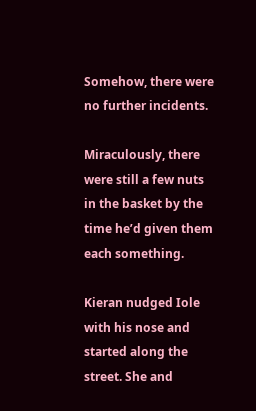Somehow, there were no further incidents.

Miraculously, there were still a few nuts in the basket by the time he’d given them each something.

Kieran nudged Iole with his nose and started along the street. She and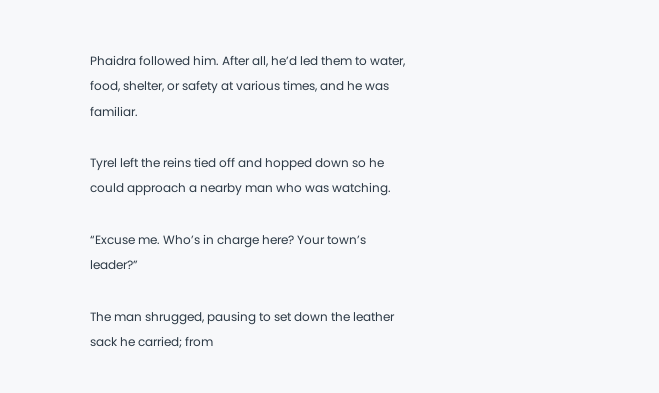Phaidra followed him. After all, he’d led them to water, food, shelter, or safety at various times, and he was familiar.

Tyrel left the reins tied off and hopped down so he could approach a nearby man who was watching.

“Excuse me. Who’s in charge here? Your town’s leader?”

The man shrugged, pausing to set down the leather sack he carried; from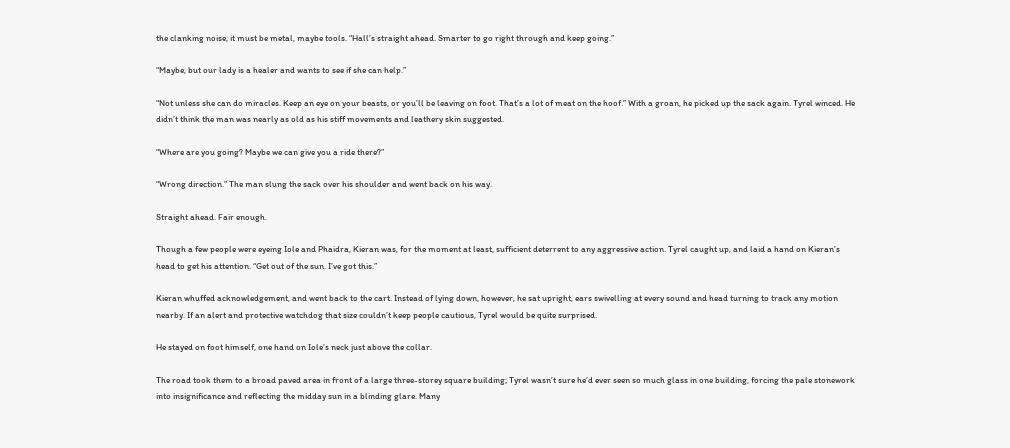the clanking noise, it must be metal, maybe tools. “Hall’s straight ahead. Smarter to go right through and keep going.”

“Maybe, but our lady is a healer and wants to see if she can help.”

“Not unless she can do miracles. Keep an eye on your beasts, or you’ll be leaving on foot. That’s a lot of meat on the hoof.” With a groan, he picked up the sack again. Tyrel winced. He didn’t think the man was nearly as old as his stiff movements and leathery skin suggested.

“Where are you going? Maybe we can give you a ride there?”

“Wrong direction.” The man slung the sack over his shoulder and went back on his way.

Straight ahead. Fair enough.

Though a few people were eyeing Iole and Phaidra, Kieran was, for the moment at least, sufficient deterrent to any aggressive action. Tyrel caught up, and laid a hand on Kieran’s head to get his attention. “Get out of the sun. I’ve got this.”

Kieran whuffed acknowledgement, and went back to the cart. Instead of lying down, however, he sat upright, ears swivelling at every sound and head turning to track any motion nearby. If an alert and protective watchdog that size couldn’t keep people cautious, Tyrel would be quite surprised.

He stayed on foot himself, one hand on Iole’s neck just above the collar.

The road took them to a broad paved area in front of a large three-storey square building; Tyrel wasn’t sure he’d ever seen so much glass in one building, forcing the pale stonework into insignificance and reflecting the midday sun in a blinding glare. Many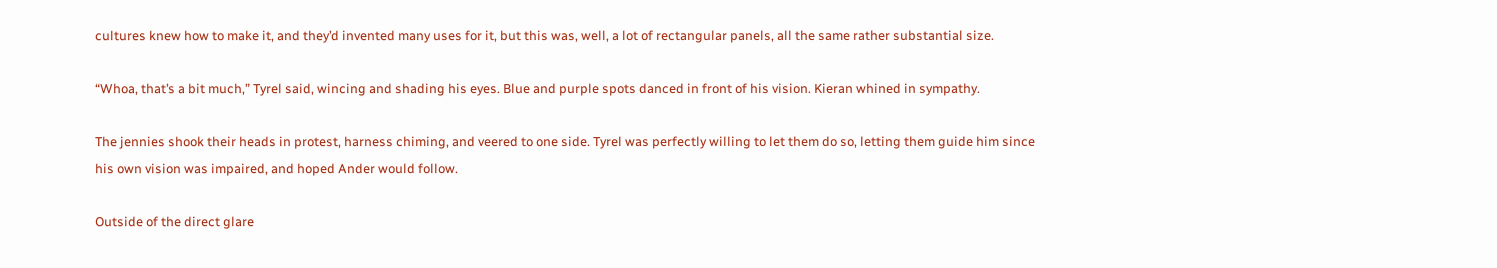cultures knew how to make it, and they’d invented many uses for it, but this was, well, a lot of rectangular panels, all the same rather substantial size.

“Whoa, that’s a bit much,” Tyrel said, wincing and shading his eyes. Blue and purple spots danced in front of his vision. Kieran whined in sympathy.

The jennies shook their heads in protest, harness chiming, and veered to one side. Tyrel was perfectly willing to let them do so, letting them guide him since his own vision was impaired, and hoped Ander would follow.

Outside of the direct glare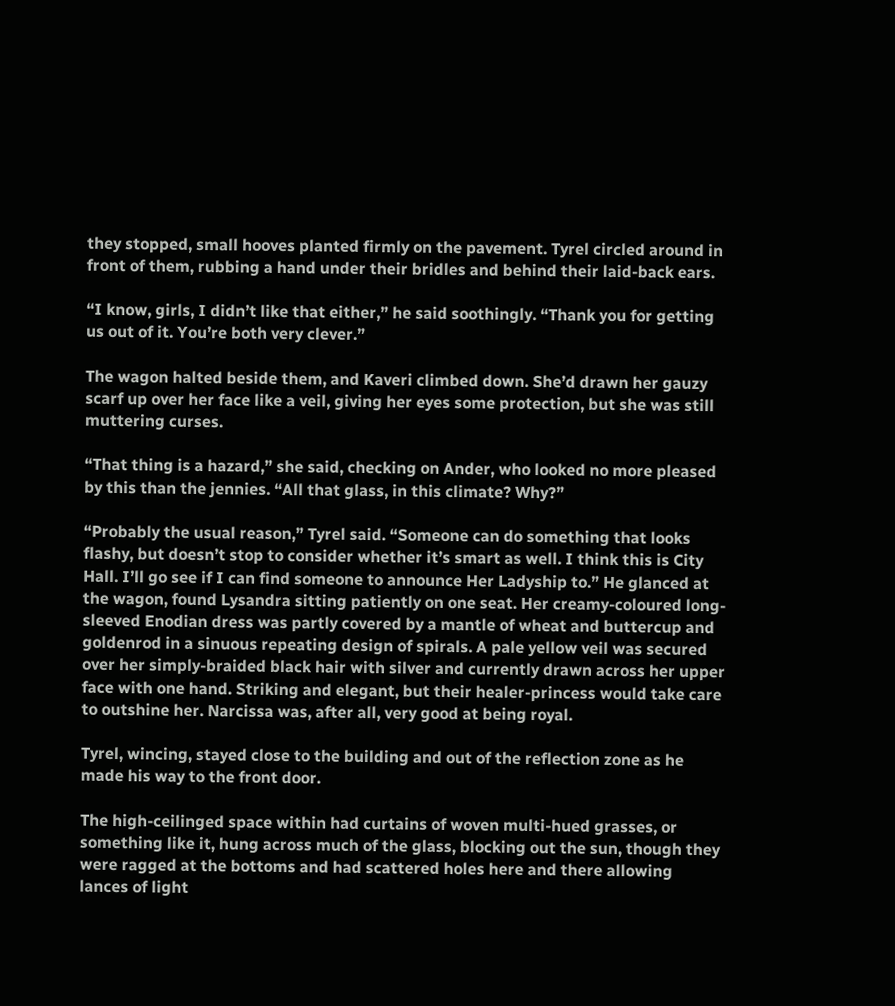they stopped, small hooves planted firmly on the pavement. Tyrel circled around in front of them, rubbing a hand under their bridles and behind their laid-back ears.

“I know, girls, I didn’t like that either,” he said soothingly. “Thank you for getting us out of it. You’re both very clever.”

The wagon halted beside them, and Kaveri climbed down. She’d drawn her gauzy scarf up over her face like a veil, giving her eyes some protection, but she was still muttering curses.

“That thing is a hazard,” she said, checking on Ander, who looked no more pleased by this than the jennies. “All that glass, in this climate? Why?”

“Probably the usual reason,” Tyrel said. “Someone can do something that looks flashy, but doesn’t stop to consider whether it’s smart as well. I think this is City Hall. I’ll go see if I can find someone to announce Her Ladyship to.” He glanced at the wagon, found Lysandra sitting patiently on one seat. Her creamy-coloured long-sleeved Enodian dress was partly covered by a mantle of wheat and buttercup and goldenrod in a sinuous repeating design of spirals. A pale yellow veil was secured over her simply-braided black hair with silver and currently drawn across her upper face with one hand. Striking and elegant, but their healer-princess would take care to outshine her. Narcissa was, after all, very good at being royal.

Tyrel, wincing, stayed close to the building and out of the reflection zone as he made his way to the front door.

The high-ceilinged space within had curtains of woven multi-hued grasses, or something like it, hung across much of the glass, blocking out the sun, though they were ragged at the bottoms and had scattered holes here and there allowing lances of light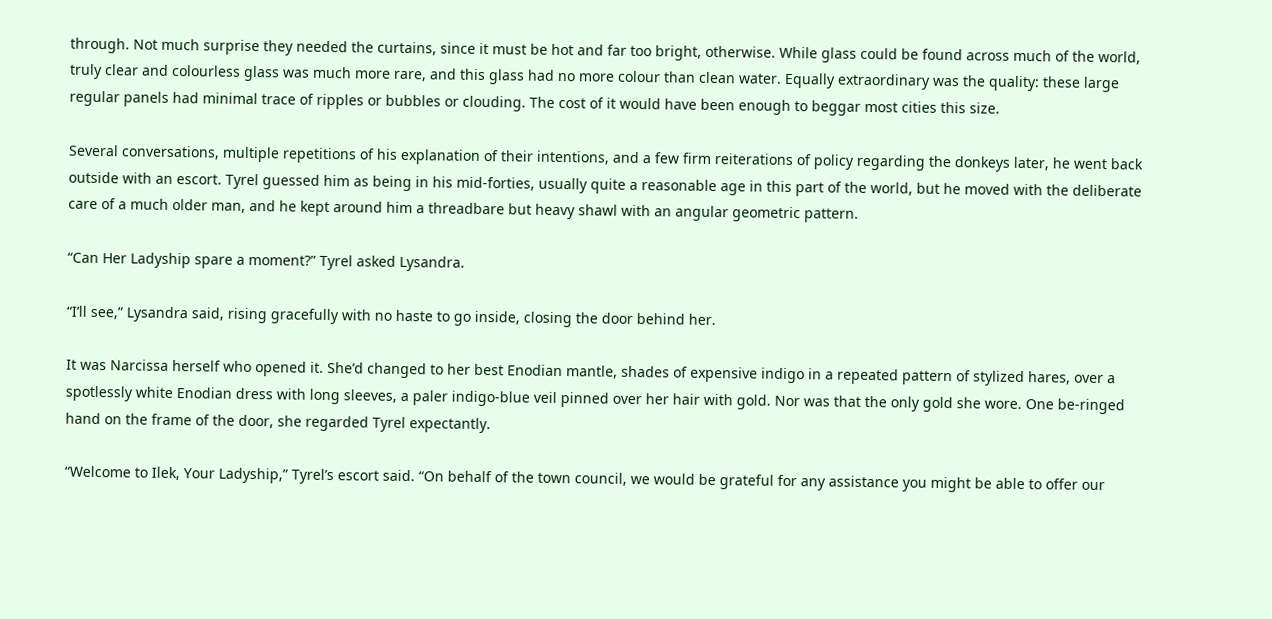through. Not much surprise they needed the curtains, since it must be hot and far too bright, otherwise. While glass could be found across much of the world, truly clear and colourless glass was much more rare, and this glass had no more colour than clean water. Equally extraordinary was the quality: these large regular panels had minimal trace of ripples or bubbles or clouding. The cost of it would have been enough to beggar most cities this size.

Several conversations, multiple repetitions of his explanation of their intentions, and a few firm reiterations of policy regarding the donkeys later, he went back outside with an escort. Tyrel guessed him as being in his mid-forties, usually quite a reasonable age in this part of the world, but he moved with the deliberate care of a much older man, and he kept around him a threadbare but heavy shawl with an angular geometric pattern.

“Can Her Ladyship spare a moment?” Tyrel asked Lysandra.

“I’ll see,” Lysandra said, rising gracefully with no haste to go inside, closing the door behind her.

It was Narcissa herself who opened it. She’d changed to her best Enodian mantle, shades of expensive indigo in a repeated pattern of stylized hares, over a spotlessly white Enodian dress with long sleeves, a paler indigo-blue veil pinned over her hair with gold. Nor was that the only gold she wore. One be-ringed hand on the frame of the door, she regarded Tyrel expectantly.

“Welcome to Ilek, Your Ladyship,” Tyrel’s escort said. “On behalf of the town council, we would be grateful for any assistance you might be able to offer our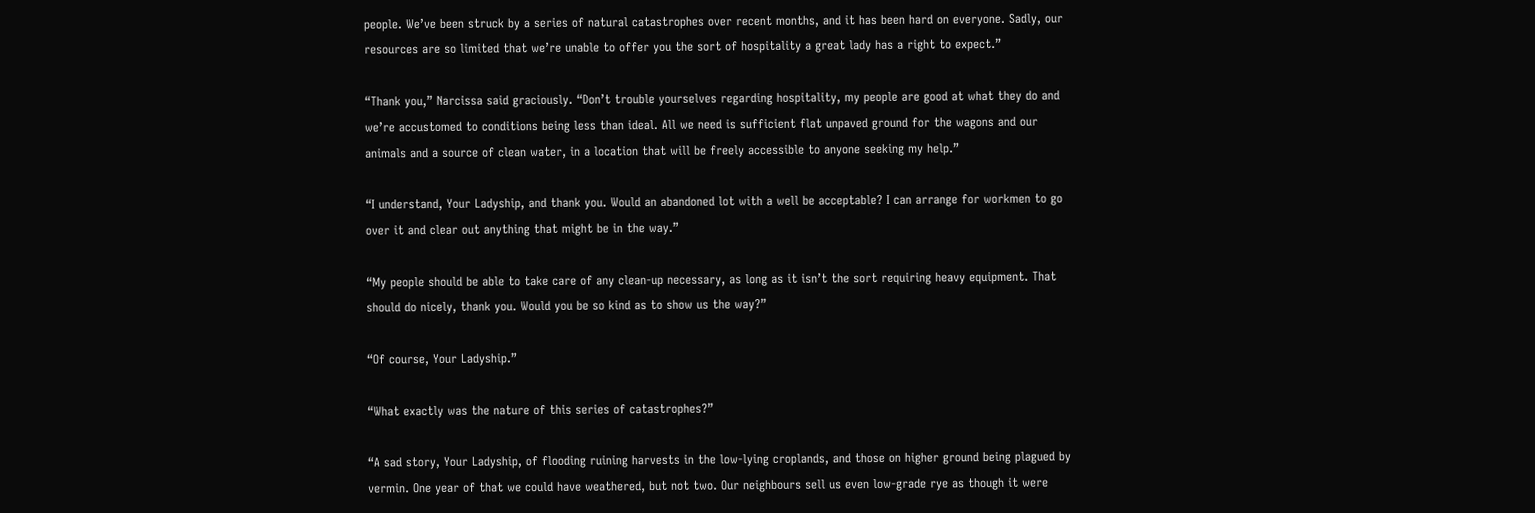people. We’ve been struck by a series of natural catastrophes over recent months, and it has been hard on everyone. Sadly, our resources are so limited that we’re unable to offer you the sort of hospitality a great lady has a right to expect.”

“Thank you,” Narcissa said graciously. “Don’t trouble yourselves regarding hospitality, my people are good at what they do and we’re accustomed to conditions being less than ideal. All we need is sufficient flat unpaved ground for the wagons and our animals and a source of clean water, in a location that will be freely accessible to anyone seeking my help.”

“I understand, Your Ladyship, and thank you. Would an abandoned lot with a well be acceptable? I can arrange for workmen to go over it and clear out anything that might be in the way.”

“My people should be able to take care of any clean-up necessary, as long as it isn’t the sort requiring heavy equipment. That should do nicely, thank you. Would you be so kind as to show us the way?”

“Of course, Your Ladyship.”

“What exactly was the nature of this series of catastrophes?”

“A sad story, Your Ladyship, of flooding ruining harvests in the low-lying croplands, and those on higher ground being plagued by vermin. One year of that we could have weathered, but not two. Our neighbours sell us even low-grade rye as though it were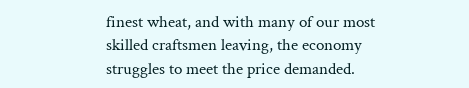finest wheat, and with many of our most skilled craftsmen leaving, the economy struggles to meet the price demanded.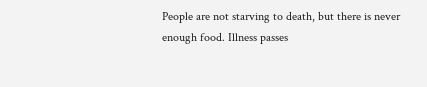People are not starving to death, but there is never enough food. Illness passes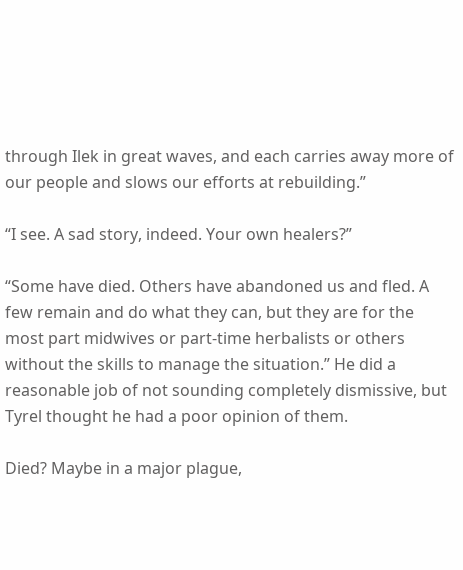through Ilek in great waves, and each carries away more of our people and slows our efforts at rebuilding.”

“I see. A sad story, indeed. Your own healers?”

“Some have died. Others have abandoned us and fled. A few remain and do what they can, but they are for the most part midwives or part-time herbalists or others without the skills to manage the situation.” He did a reasonable job of not sounding completely dismissive, but Tyrel thought he had a poor opinion of them.

Died? Maybe in a major plague,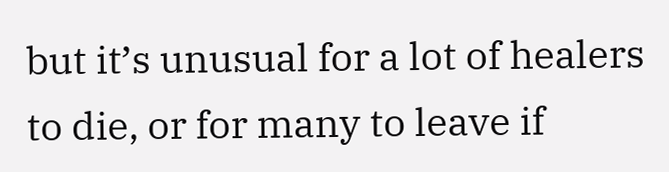but it’s unusual for a lot of healers to die, or for many to leave if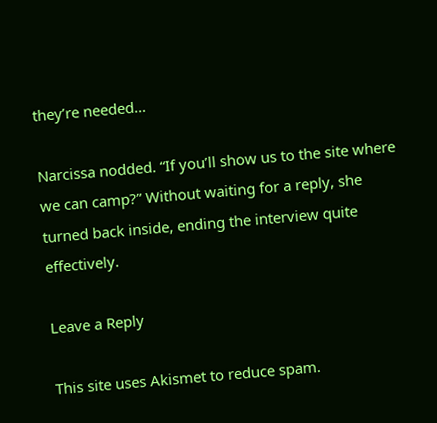they’re needed…

Narcissa nodded. “If you’ll show us to the site where we can camp?” Without waiting for a reply, she turned back inside, ending the interview quite effectively.

Leave a Reply

This site uses Akismet to reduce spam.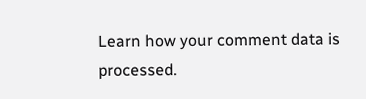Learn how your comment data is processed.